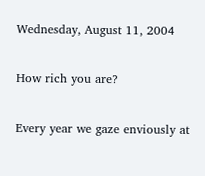Wednesday, August 11, 2004

How rich you are?

Every year we gaze enviously at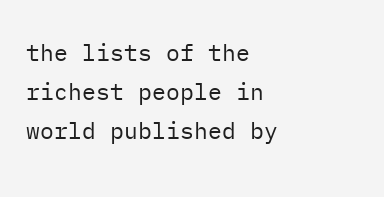the lists of the richest people in world published by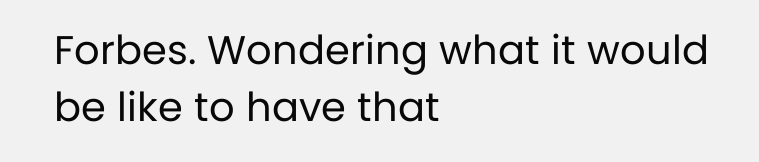Forbes. Wondering what it would be like to have that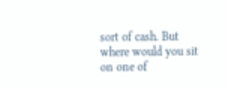sort of cash. But where would you sit on one of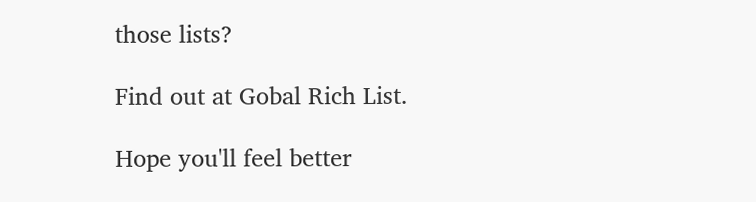those lists?

Find out at Gobal Rich List.

Hope you'll feel better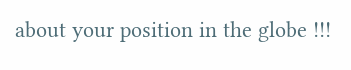about your position in the globe !!!